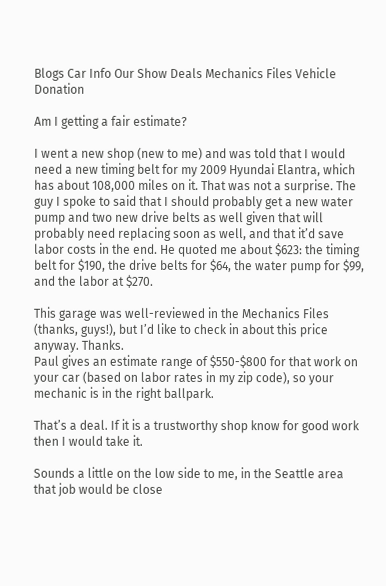Blogs Car Info Our Show Deals Mechanics Files Vehicle Donation

Am I getting a fair estimate?

I went a new shop (new to me) and was told that I would need a new timing belt for my 2009 Hyundai Elantra, which has about 108,000 miles on it. That was not a surprise. The guy I spoke to said that I should probably get a new water pump and two new drive belts as well given that will probably need replacing soon as well, and that it’d save labor costs in the end. He quoted me about $623: the timing belt for $190, the drive belts for $64, the water pump for $99, and the labor at $270.

This garage was well-reviewed in the Mechanics Files (thanks, guys!), but I’d like to check in about this price anyway. Thanks.
Paul gives an estimate range of $550-$800 for that work on your car (based on labor rates in my zip code), so your mechanic is in the right ballpark.

That’s a deal. If it is a trustworthy shop know for good work then I would take it.

Sounds a little on the low side to me, in the Seattle area that job would be close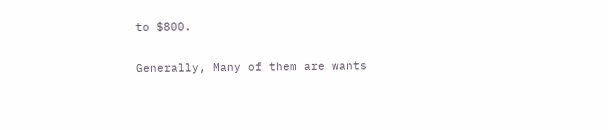to $800.

Generally, Many of them are wants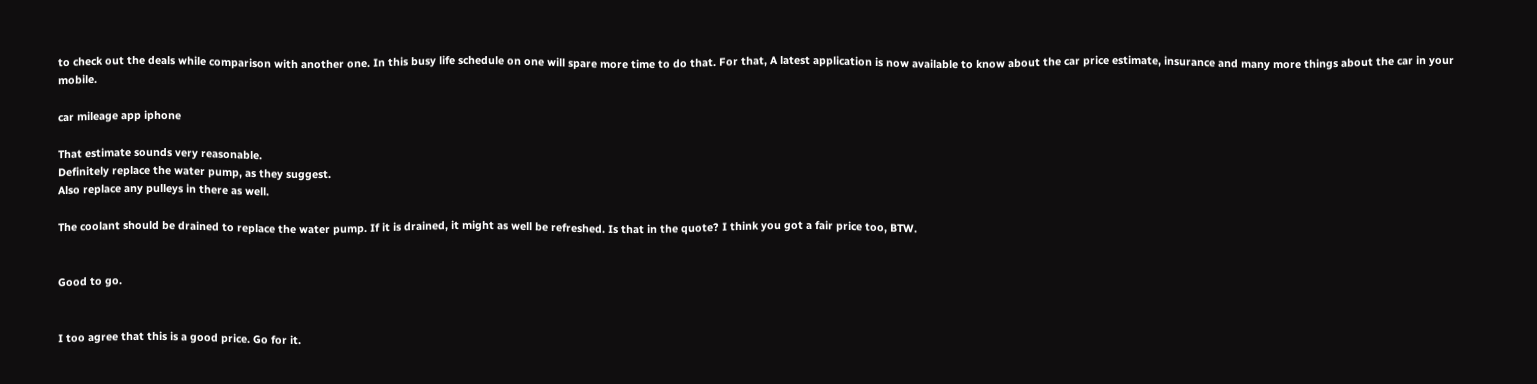to check out the deals while comparison with another one. In this busy life schedule on one will spare more time to do that. For that, A latest application is now available to know about the car price estimate, insurance and many more things about the car in your mobile.

car mileage app iphone

That estimate sounds very reasonable.
Definitely replace the water pump, as they suggest.
Also replace any pulleys in there as well.

The coolant should be drained to replace the water pump. If it is drained, it might as well be refreshed. Is that in the quote? I think you got a fair price too, BTW.


Good to go.


I too agree that this is a good price. Go for it.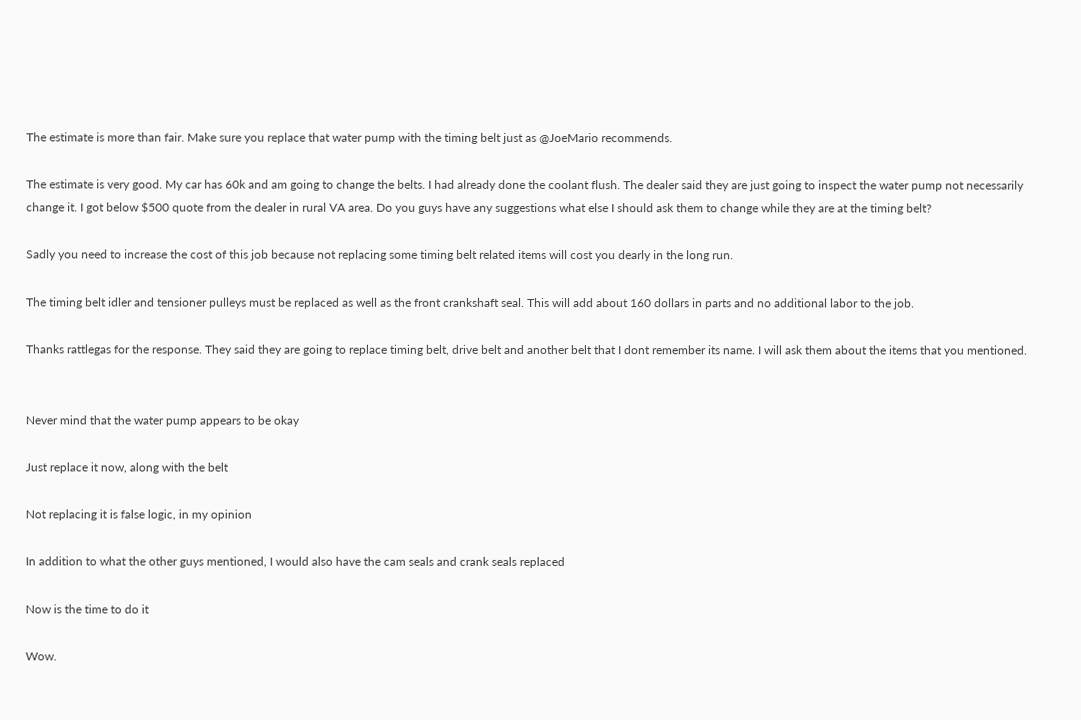The estimate is more than fair. Make sure you replace that water pump with the timing belt just as @JoeMario recommends.

The estimate is very good. My car has 60k and am going to change the belts. I had already done the coolant flush. The dealer said they are just going to inspect the water pump not necessarily change it. I got below $500 quote from the dealer in rural VA area. Do you guys have any suggestions what else I should ask them to change while they are at the timing belt?

Sadly you need to increase the cost of this job because not replacing some timing belt related items will cost you dearly in the long run.

The timing belt idler and tensioner pulleys must be replaced as well as the front crankshaft seal. This will add about 160 dollars in parts and no additional labor to the job.

Thanks rattlegas for the response. They said they are going to replace timing belt, drive belt and another belt that I dont remember its name. I will ask them about the items that you mentioned.


Never mind that the water pump appears to be okay

Just replace it now, along with the belt

Not replacing it is false logic, in my opinion

In addition to what the other guys mentioned, I would also have the cam seals and crank seals replaced

Now is the time to do it

Wow.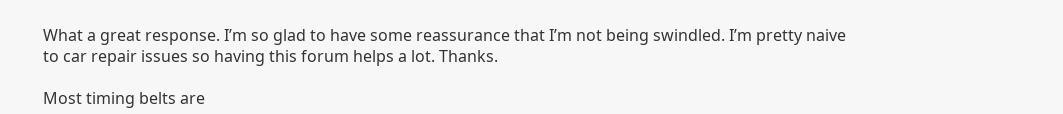What a great response. I’m so glad to have some reassurance that I’m not being swindled. I’m pretty naive to car repair issues so having this forum helps a lot. Thanks.

Most timing belts are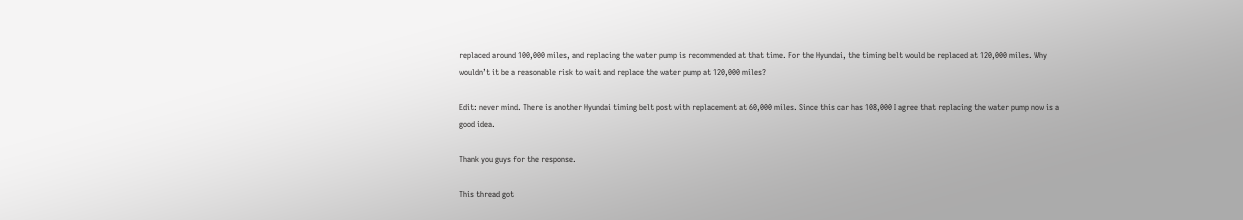replaced around 100,000 miles, and replacing the water pump is recommended at that time. For the Hyundai, the timing belt would be replaced at 120,000 miles. Why wouldn’t it be a reasonable risk to wait and replace the water pump at 120,000 miles?

Edit: never mind. There is another Hyundai timing belt post with replacement at 60,000 miles. Since this car has 108,000 I agree that replacing the water pump now is a good idea.

Thank you guys for the response.

This thread got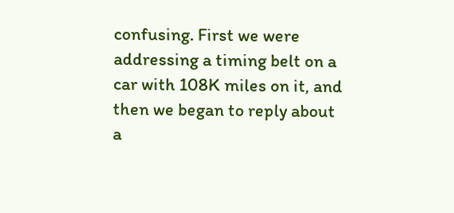confusing. First we were addressing a timing belt on a car with 108K miles on it, and then we began to reply about a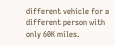different vehicle for a different person with only 60K miles.